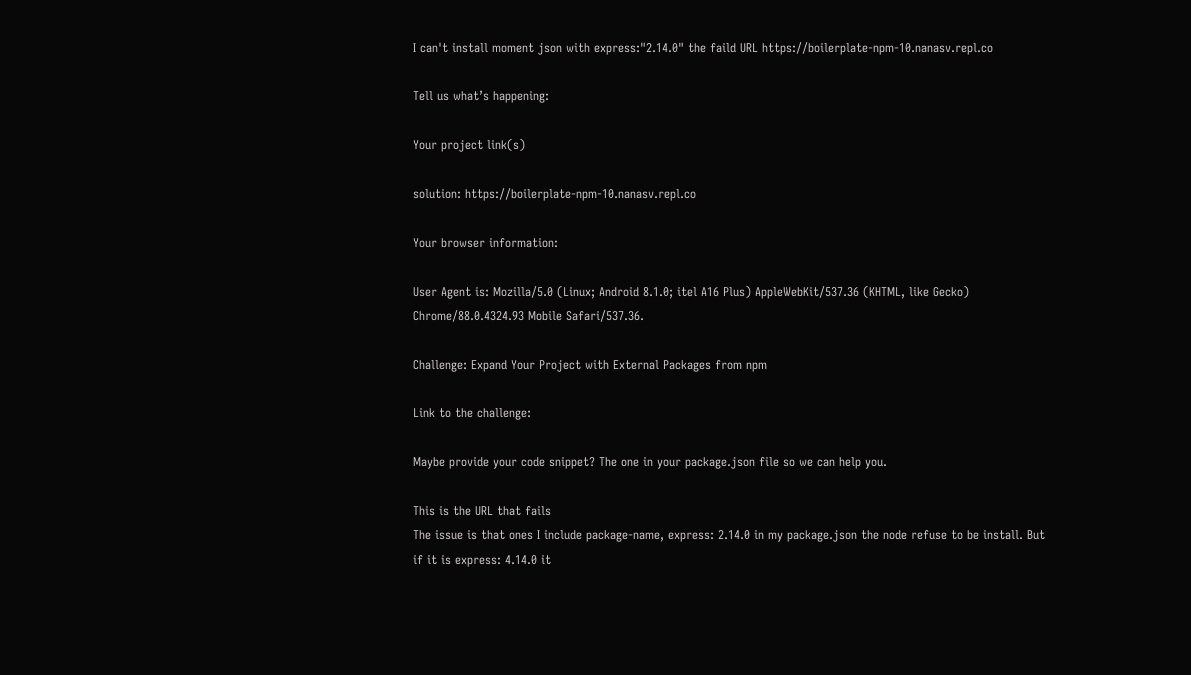I can't install moment json with express:"2.14.0" the faild URL https://boilerplate-npm-10.nanasv.repl.co

Tell us what’s happening:

Your project link(s)

solution: https://boilerplate-npm-10.nanasv.repl.co

Your browser information:

User Agent is: Mozilla/5.0 (Linux; Android 8.1.0; itel A16 Plus) AppleWebKit/537.36 (KHTML, like Gecko) Chrome/88.0.4324.93 Mobile Safari/537.36.

Challenge: Expand Your Project with External Packages from npm

Link to the challenge:

Maybe provide your code snippet? The one in your package.json file so we can help you.

This is the URL that fails
The issue is that ones I include package-name, express: 2.14.0 in my package.json the node refuse to be install. But if it is express: 4.14.0 it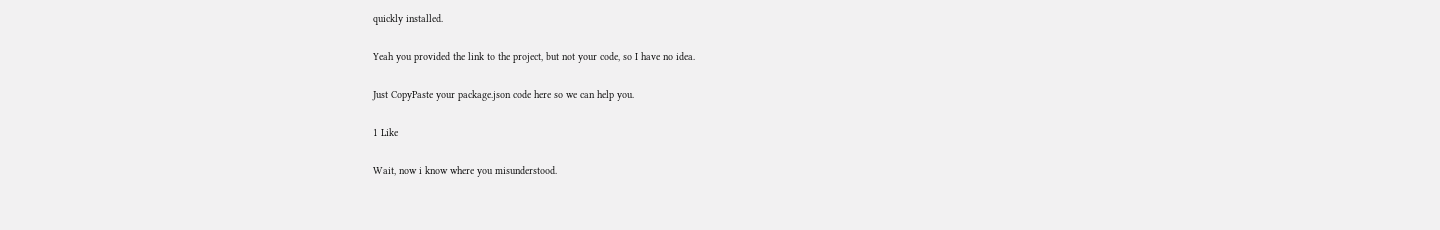quickly installed.

Yeah you provided the link to the project, but not your code, so I have no idea.

Just CopyPaste your package.json code here so we can help you.

1 Like

Wait, now i know where you misunderstood.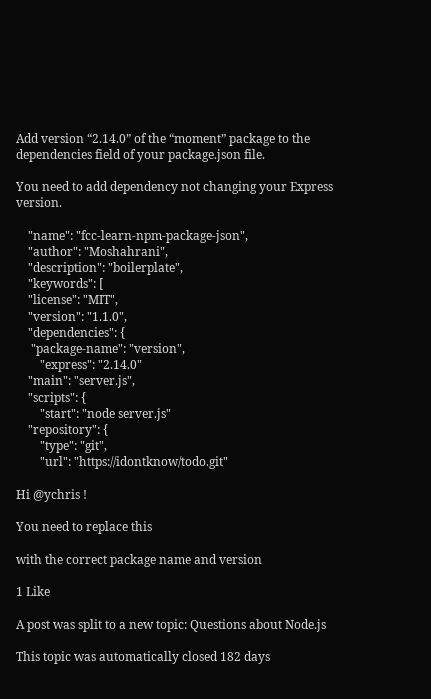Add version “2.14.0” of the “moment” package to the dependencies field of your package.json file.

You need to add dependency not changing your Express version.

    "name": "fcc-learn-npm-package-json",
    "author": "Moshahrani",
    "description": "boilerplate",
    "keywords": [
    "license": "MIT",
    "version": "1.1.0",
    "dependencies": {
     "package-name": "version",
        "express": "2.14.0"
    "main": "server.js",
    "scripts": {
        "start": "node server.js"
    "repository": {
        "type": "git",
        "url": "https://idontknow/todo.git"

Hi @ychris !

You need to replace this

with the correct package name and version

1 Like

A post was split to a new topic: Questions about Node.js

This topic was automatically closed 182 days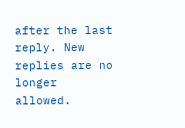after the last reply. New replies are no longer allowed.